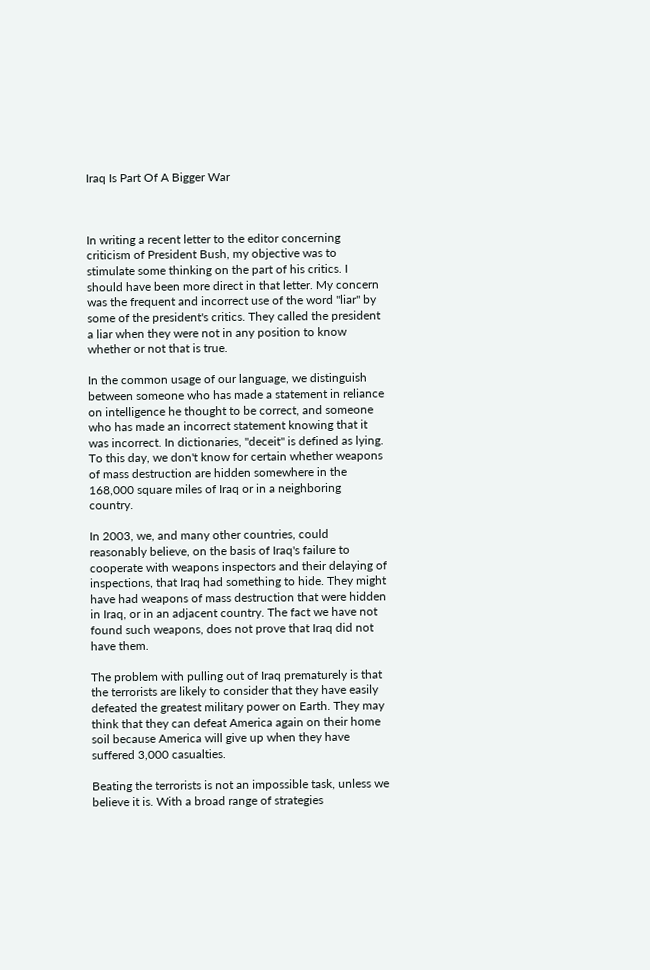Iraq Is Part Of A Bigger War



In writing a recent letter to the editor concerning criticism of President Bush, my objective was to stimulate some thinking on the part of his critics. I should have been more direct in that letter. My concern was the frequent and incorrect use of the word "liar" by some of the president's critics. They called the president a liar when they were not in any position to know whether or not that is true.

In the common usage of our language, we distinguish between someone who has made a statement in reliance on intelligence he thought to be correct, and someone who has made an incorrect statement knowing that it was incorrect. In dictionaries, "deceit" is defined as lying. To this day, we don't know for certain whether weapons of mass destruction are hidden somewhere in the 168,000 square miles of Iraq or in a neighboring country.

In 2003, we, and many other countries, could reasonably believe, on the basis of Iraq's failure to cooperate with weapons inspectors and their delaying of inspections, that Iraq had something to hide. They might have had weapons of mass destruction that were hidden in Iraq, or in an adjacent country. The fact we have not found such weapons, does not prove that Iraq did not have them.

The problem with pulling out of Iraq prematurely is that the terrorists are likely to consider that they have easily defeated the greatest military power on Earth. They may think that they can defeat America again on their home soil because America will give up when they have suffered 3,000 casualties.

Beating the terrorists is not an impossible task, unless we believe it is. With a broad range of strategies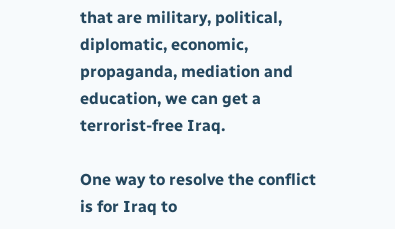that are military, political, diplomatic, economic, propaganda, mediation and education, we can get a terrorist-free Iraq.

One way to resolve the conflict is for Iraq to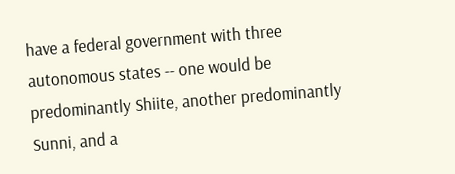have a federal government with three autonomous states -- one would be predominantly Shiite, another predominantly Sunni, and a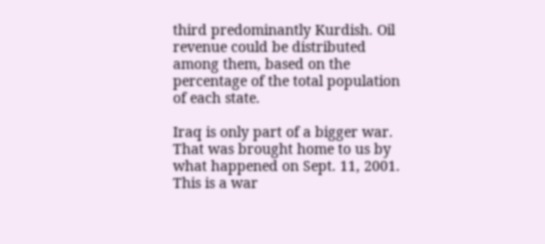third predominantly Kurdish. Oil revenue could be distributed among them, based on the percentage of the total population of each state.

Iraq is only part of a bigger war. That was brought home to us by what happened on Sept. 11, 2001. This is a war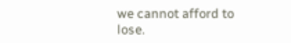we cannot afford to lose.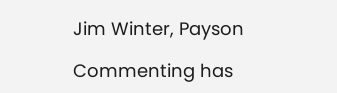Jim Winter, Payson

Commenting has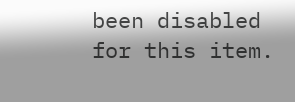been disabled for this item.